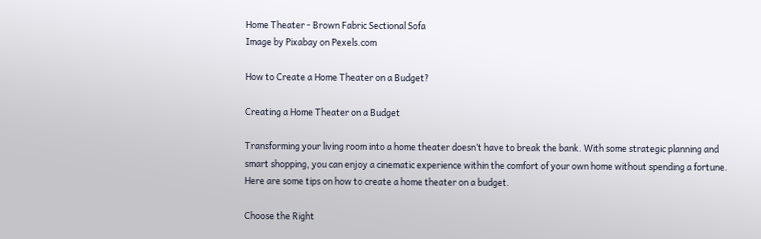Home Theater - Brown Fabric Sectional Sofa
Image by Pixabay on Pexels.com

How to Create a Home Theater on a Budget?

Creating a Home Theater on a Budget

Transforming your living room into a home theater doesn’t have to break the bank. With some strategic planning and smart shopping, you can enjoy a cinematic experience within the comfort of your own home without spending a fortune. Here are some tips on how to create a home theater on a budget.

Choose the Right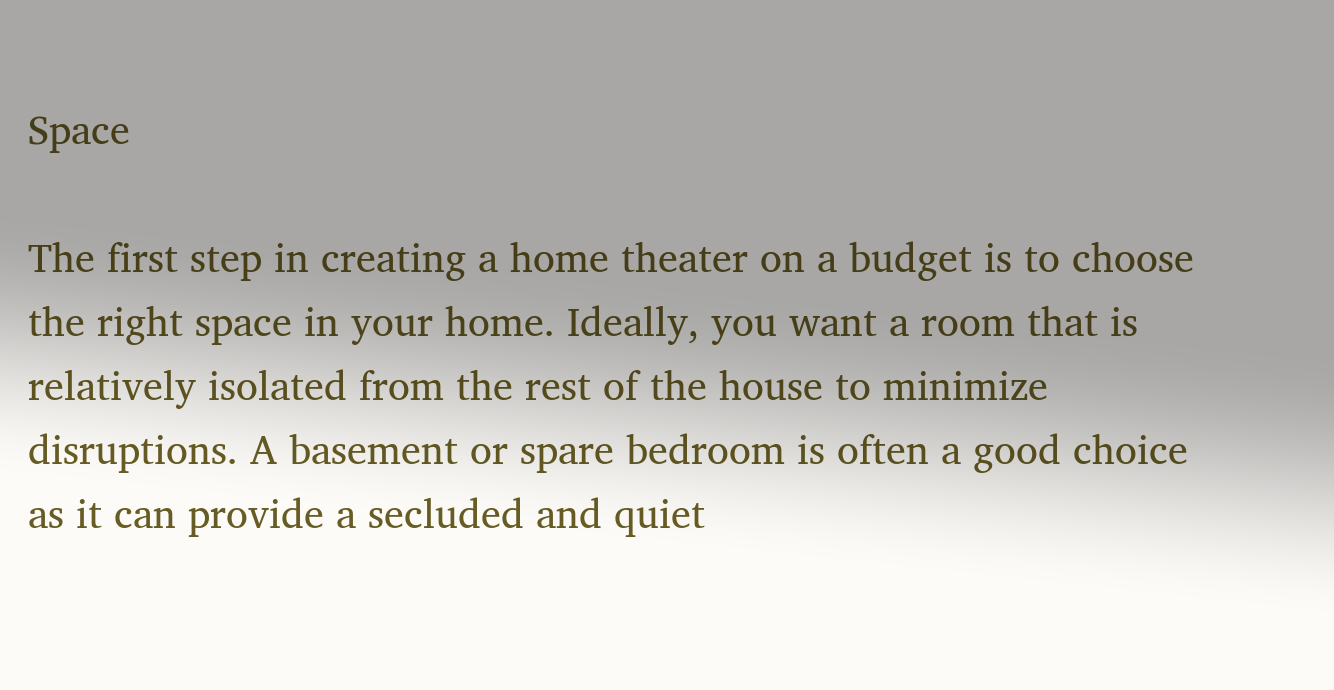Space

The first step in creating a home theater on a budget is to choose the right space in your home. Ideally, you want a room that is relatively isolated from the rest of the house to minimize disruptions. A basement or spare bedroom is often a good choice as it can provide a secluded and quiet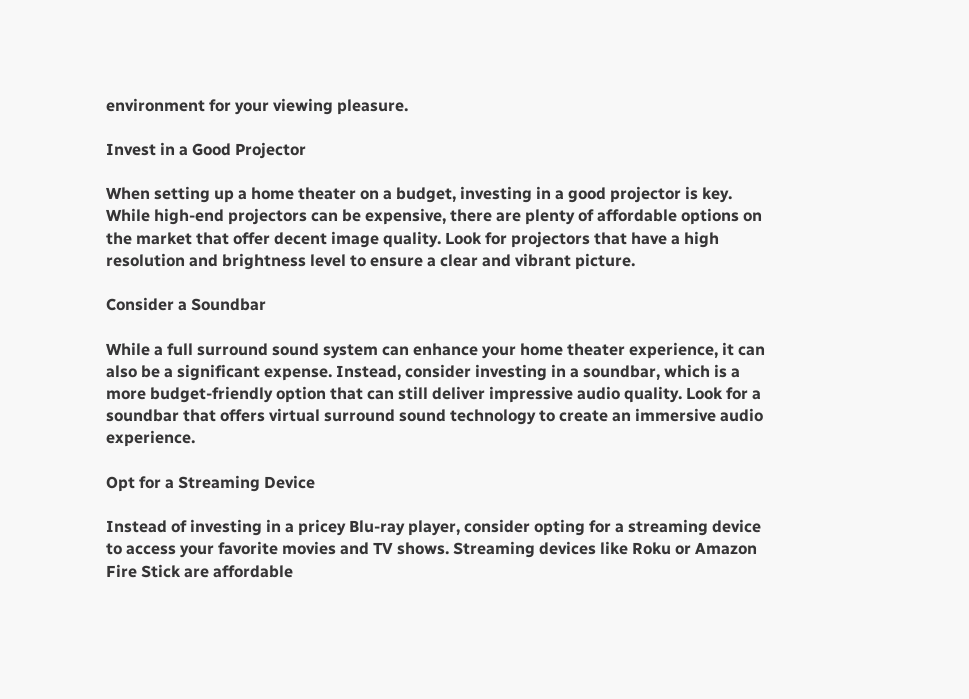environment for your viewing pleasure.

Invest in a Good Projector

When setting up a home theater on a budget, investing in a good projector is key. While high-end projectors can be expensive, there are plenty of affordable options on the market that offer decent image quality. Look for projectors that have a high resolution and brightness level to ensure a clear and vibrant picture.

Consider a Soundbar

While a full surround sound system can enhance your home theater experience, it can also be a significant expense. Instead, consider investing in a soundbar, which is a more budget-friendly option that can still deliver impressive audio quality. Look for a soundbar that offers virtual surround sound technology to create an immersive audio experience.

Opt for a Streaming Device

Instead of investing in a pricey Blu-ray player, consider opting for a streaming device to access your favorite movies and TV shows. Streaming devices like Roku or Amazon Fire Stick are affordable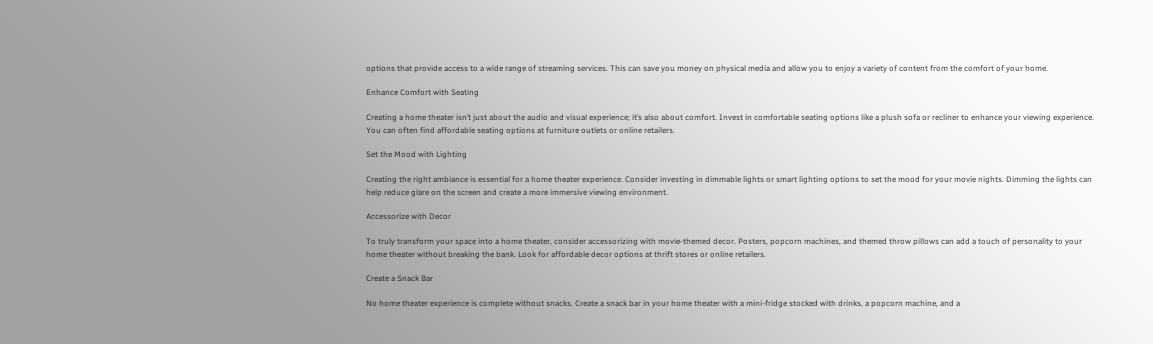options that provide access to a wide range of streaming services. This can save you money on physical media and allow you to enjoy a variety of content from the comfort of your home.

Enhance Comfort with Seating

Creating a home theater isn’t just about the audio and visual experience; it’s also about comfort. Invest in comfortable seating options like a plush sofa or recliner to enhance your viewing experience. You can often find affordable seating options at furniture outlets or online retailers.

Set the Mood with Lighting

Creating the right ambiance is essential for a home theater experience. Consider investing in dimmable lights or smart lighting options to set the mood for your movie nights. Dimming the lights can help reduce glare on the screen and create a more immersive viewing environment.

Accessorize with Decor

To truly transform your space into a home theater, consider accessorizing with movie-themed decor. Posters, popcorn machines, and themed throw pillows can add a touch of personality to your home theater without breaking the bank. Look for affordable decor options at thrift stores or online retailers.

Create a Snack Bar

No home theater experience is complete without snacks. Create a snack bar in your home theater with a mini-fridge stocked with drinks, a popcorn machine, and a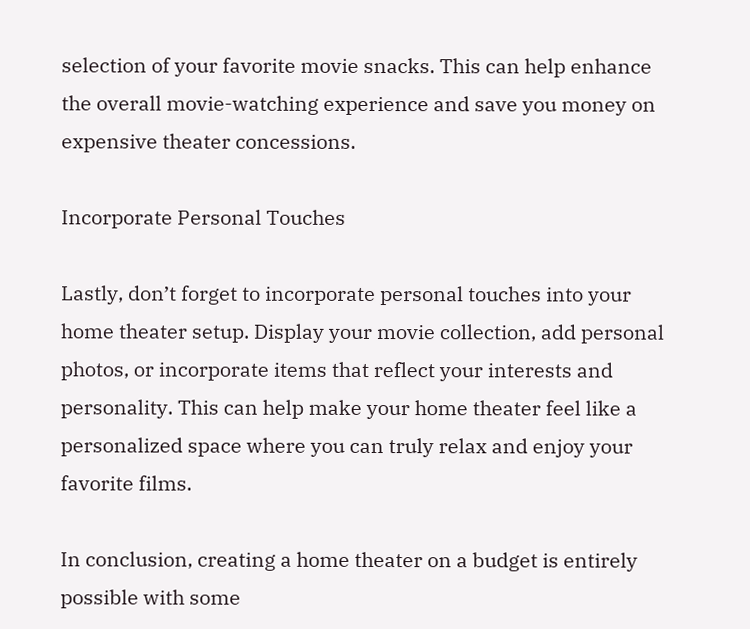selection of your favorite movie snacks. This can help enhance the overall movie-watching experience and save you money on expensive theater concessions.

Incorporate Personal Touches

Lastly, don’t forget to incorporate personal touches into your home theater setup. Display your movie collection, add personal photos, or incorporate items that reflect your interests and personality. This can help make your home theater feel like a personalized space where you can truly relax and enjoy your favorite films.

In conclusion, creating a home theater on a budget is entirely possible with some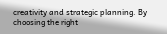creativity and strategic planning. By choosing the right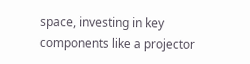space, investing in key components like a projector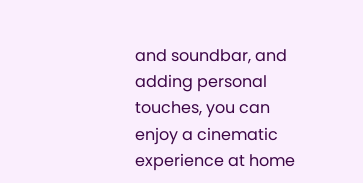and soundbar, and adding personal touches, you can enjoy a cinematic experience at home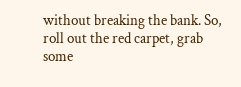without breaking the bank. So, roll out the red carpet, grab some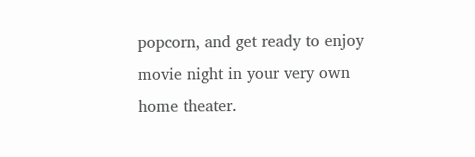popcorn, and get ready to enjoy movie night in your very own home theater.